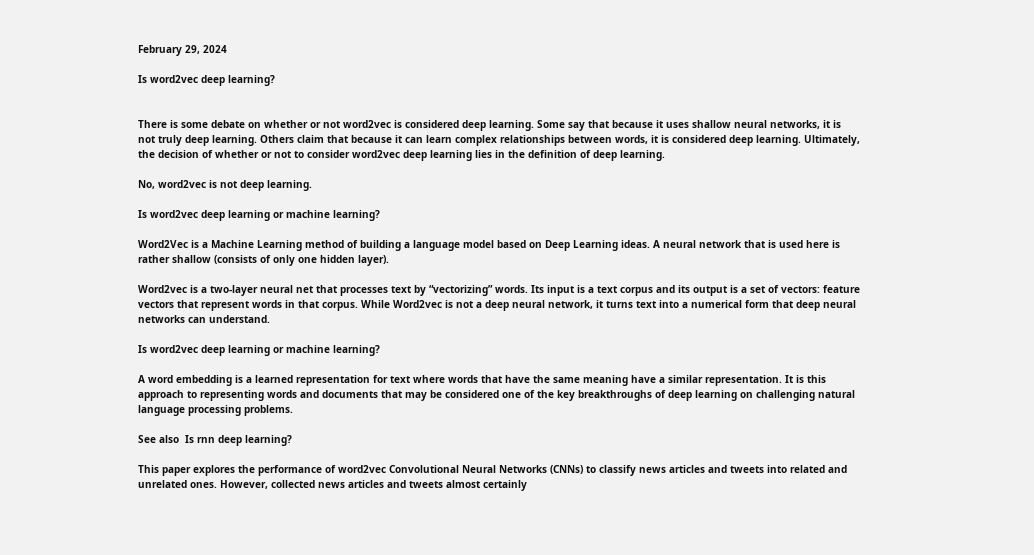February 29, 2024

Is word2vec deep learning?


There is some debate on whether or not word2vec is considered deep learning. Some say that because it uses shallow neural networks, it is not truly deep learning. Others claim that because it can learn complex relationships between words, it is considered deep learning. Ultimately, the decision of whether or not to consider word2vec deep learning lies in the definition of deep learning.

No, word2vec is not deep learning.

Is word2vec deep learning or machine learning?

Word2Vec is a Machine Learning method of building a language model based on Deep Learning ideas. A neural network that is used here is rather shallow (consists of only one hidden layer).

Word2vec is a two-layer neural net that processes text by “vectorizing” words. Its input is a text corpus and its output is a set of vectors: feature vectors that represent words in that corpus. While Word2vec is not a deep neural network, it turns text into a numerical form that deep neural networks can understand.

Is word2vec deep learning or machine learning?

A word embedding is a learned representation for text where words that have the same meaning have a similar representation. It is this approach to representing words and documents that may be considered one of the key breakthroughs of deep learning on challenging natural language processing problems.

See also  Is rnn deep learning?

This paper explores the performance of word2vec Convolutional Neural Networks (CNNs) to classify news articles and tweets into related and unrelated ones. However, collected news articles and tweets almost certainly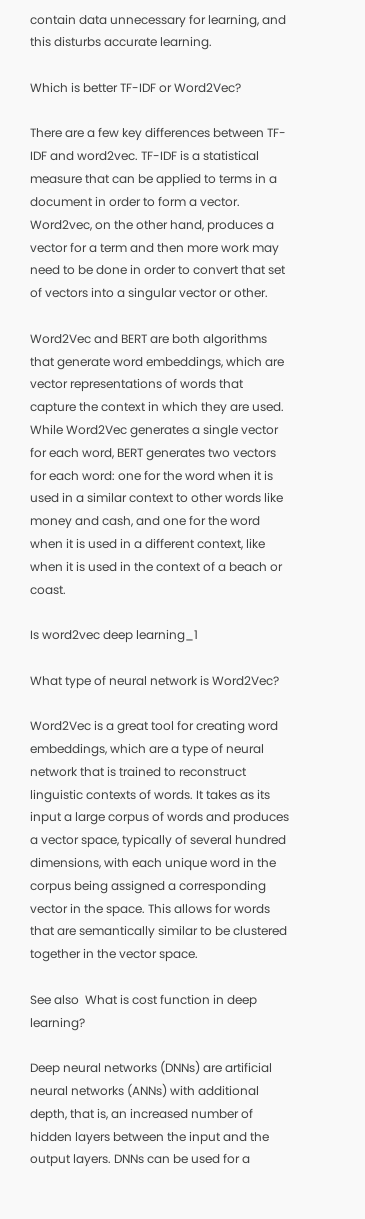contain data unnecessary for learning, and this disturbs accurate learning.

Which is better TF-IDF or Word2Vec?

There are a few key differences between TF-IDF and word2vec. TF-IDF is a statistical measure that can be applied to terms in a document in order to form a vector. Word2vec, on the other hand, produces a vector for a term and then more work may need to be done in order to convert that set of vectors into a singular vector or other.

Word2Vec and BERT are both algorithms that generate word embeddings, which are vector representations of words that capture the context in which they are used. While Word2Vec generates a single vector for each word, BERT generates two vectors for each word: one for the word when it is used in a similar context to other words like money and cash, and one for the word when it is used in a different context, like when it is used in the context of a beach or coast.

Is word2vec deep learning_1

What type of neural network is Word2Vec?

Word2Vec is a great tool for creating word embeddings, which are a type of neural network that is trained to reconstruct linguistic contexts of words. It takes as its input a large corpus of words and produces a vector space, typically of several hundred dimensions, with each unique word in the corpus being assigned a corresponding vector in the space. This allows for words that are semantically similar to be clustered together in the vector space.

See also  What is cost function in deep learning?

Deep neural networks (DNNs) are artificial neural networks (ANNs) with additional depth, that is, an increased number of hidden layers between the input and the output layers. DNNs can be used for a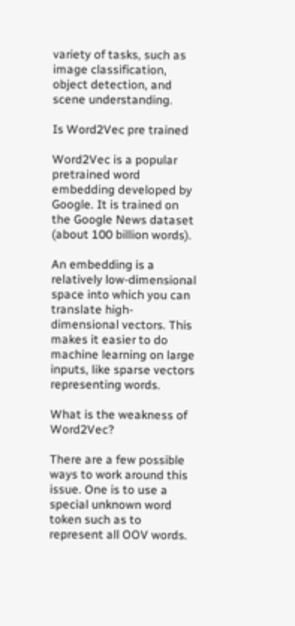variety of tasks, such as image classification, object detection, and scene understanding.

Is Word2Vec pre trained

Word2Vec is a popular pretrained word embedding developed by Google. It is trained on the Google News dataset (about 100 billion words).

An embedding is a relatively low-dimensional space into which you can translate high-dimensional vectors. This makes it easier to do machine learning on large inputs, like sparse vectors representing words.

What is the weakness of Word2Vec?

There are a few possible ways to work around this issue. One is to use a special unknown word token such as to represent all OOV words.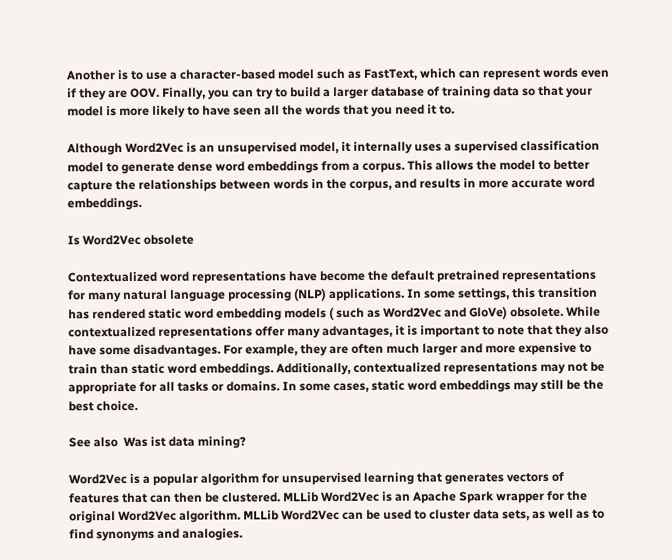Another is to use a character-based model such as FastText, which can represent words even if they are OOV. Finally, you can try to build a larger database of training data so that your model is more likely to have seen all the words that you need it to.

Although Word2Vec is an unsupervised model, it internally uses a supervised classification model to generate dense word embeddings from a corpus. This allows the model to better capture the relationships between words in the corpus, and results in more accurate word embeddings.

Is Word2Vec obsolete

Contextualized word representations have become the default pretrained representations for many natural language processing (NLP) applications. In some settings, this transition has rendered static word embedding models ( such as Word2Vec and GloVe) obsolete. While contextualized representations offer many advantages, it is important to note that they also have some disadvantages. For example, they are often much larger and more expensive to train than static word embeddings. Additionally, contextualized representations may not be appropriate for all tasks or domains. In some cases, static word embeddings may still be the best choice.

See also  Was ist data mining?

Word2Vec is a popular algorithm for unsupervised learning that generates vectors of features that can then be clustered. MLLib Word2Vec is an Apache Spark wrapper for the original Word2Vec algorithm. MLLib Word2Vec can be used to cluster data sets, as well as to find synonyms and analogies.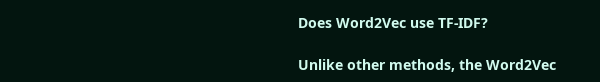Does Word2Vec use TF-IDF?

Unlike other methods, the Word2Vec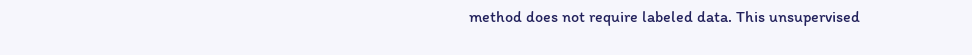method does not require labeled data. This unsupervised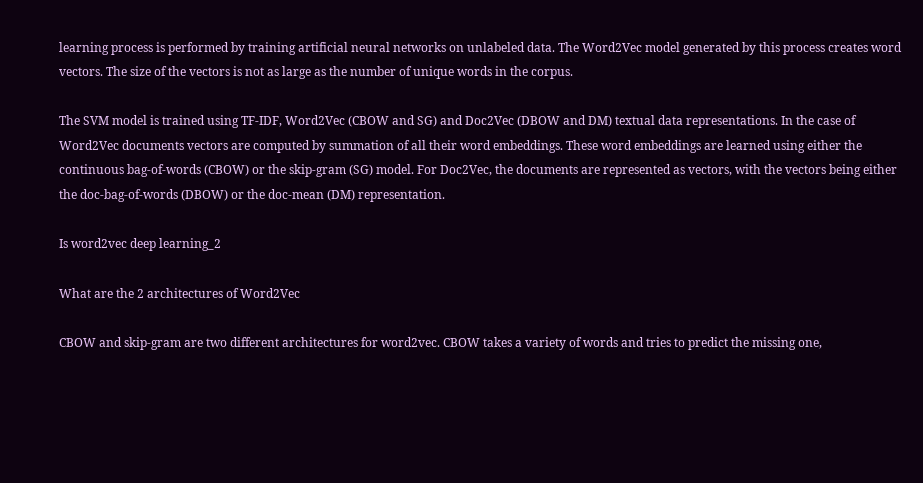learning process is performed by training artificial neural networks on unlabeled data. The Word2Vec model generated by this process creates word vectors. The size of the vectors is not as large as the number of unique words in the corpus.

The SVM model is trained using TF-IDF, Word2Vec (CBOW and SG) and Doc2Vec (DBOW and DM) textual data representations. In the case of Word2Vec documents vectors are computed by summation of all their word embeddings. These word embeddings are learned using either the continuous bag-of-words (CBOW) or the skip-gram (SG) model. For Doc2Vec, the documents are represented as vectors, with the vectors being either the doc-bag-of-words (DBOW) or the doc-mean (DM) representation.

Is word2vec deep learning_2

What are the 2 architectures of Word2Vec

CBOW and skip-gram are two different architectures for word2vec. CBOW takes a variety of words and tries to predict the missing one,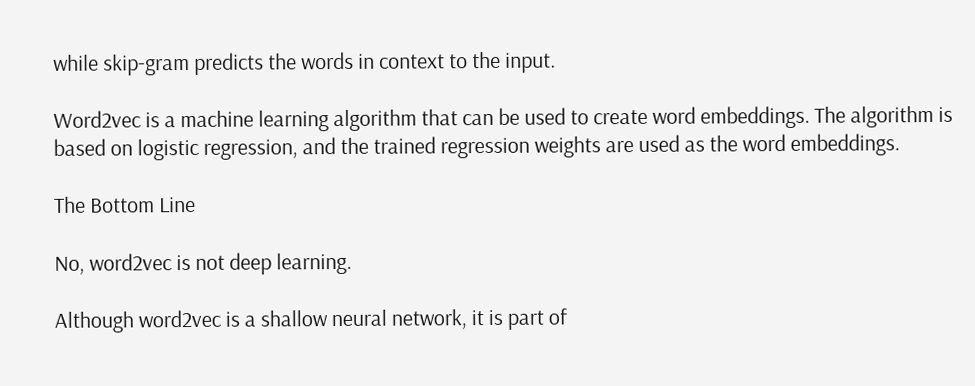while skip-gram predicts the words in context to the input.

Word2vec is a machine learning algorithm that can be used to create word embeddings. The algorithm is based on logistic regression, and the trained regression weights are used as the word embeddings.

The Bottom Line

No, word2vec is not deep learning.

Although word2vec is a shallow neural network, it is part of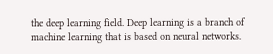the deep learning field. Deep learning is a branch of machine learning that is based on neural networks.